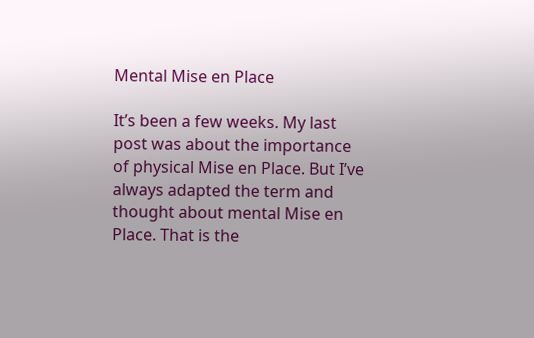Mental Mise en Place

It’s been a few weeks. My last post was about the importance of physical Mise en Place. But I’ve always adapted the term and thought about mental Mise en Place. That is the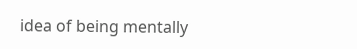idea of being mentally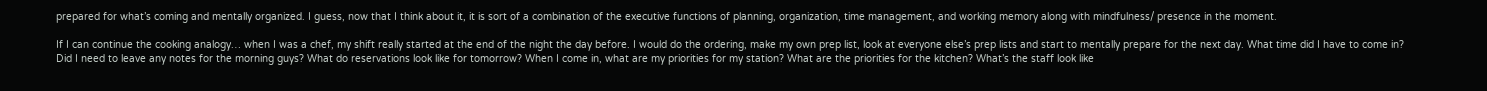prepared for what’s coming and mentally organized. I guess, now that I think about it, it is sort of a combination of the executive functions of planning, organization, time management, and working memory along with mindfulness/ presence in the moment.

If I can continue the cooking analogy… when I was a chef, my shift really started at the end of the night the day before. I would do the ordering, make my own prep list, look at everyone else’s prep lists and start to mentally prepare for the next day. What time did I have to come in? Did I need to leave any notes for the morning guys? What do reservations look like for tomorrow? When I come in, what are my priorities for my station? What are the priorities for the kitchen? What’s the staff look like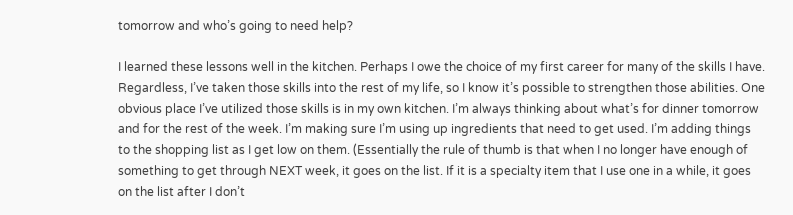tomorrow and who’s going to need help?

I learned these lessons well in the kitchen. Perhaps I owe the choice of my first career for many of the skills I have. Regardless, I’ve taken those skills into the rest of my life, so I know it’s possible to strengthen those abilities. One obvious place I’ve utilized those skills is in my own kitchen. I’m always thinking about what’s for dinner tomorrow and for the rest of the week. I’m making sure I’m using up ingredients that need to get used. I’m adding things to the shopping list as I get low on them. (Essentially the rule of thumb is that when I no longer have enough of something to get through NEXT week, it goes on the list. If it is a specialty item that I use one in a while, it goes on the list after I don’t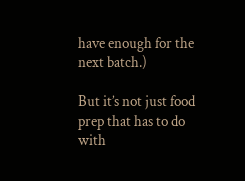have enough for the next batch.)

But it’s not just food prep that has to do with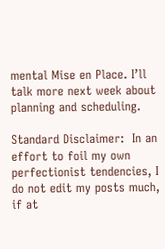mental Mise en Place. I’ll talk more next week about planning and scheduling.

Standard Disclaimer:  In an effort to foil my own perfectionist tendencies, I do not edit my posts much,  if at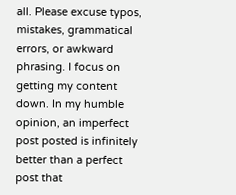all. Please excuse typos, mistakes, grammatical errors, or awkward phrasing. I focus on getting my content down. In my humble opinion, an imperfect post posted is infinitely better than a perfect post that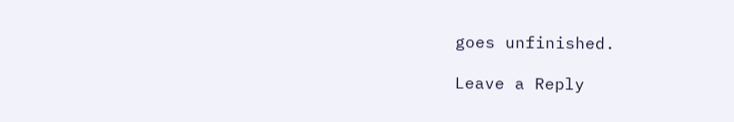goes unfinished.

Leave a Reply